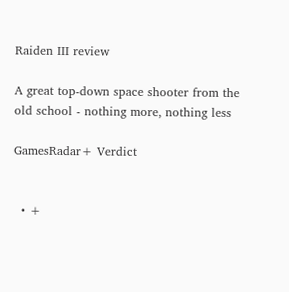Raiden III review

A great top-down space shooter from the old school - nothing more, nothing less

GamesRadar+ Verdict


  • +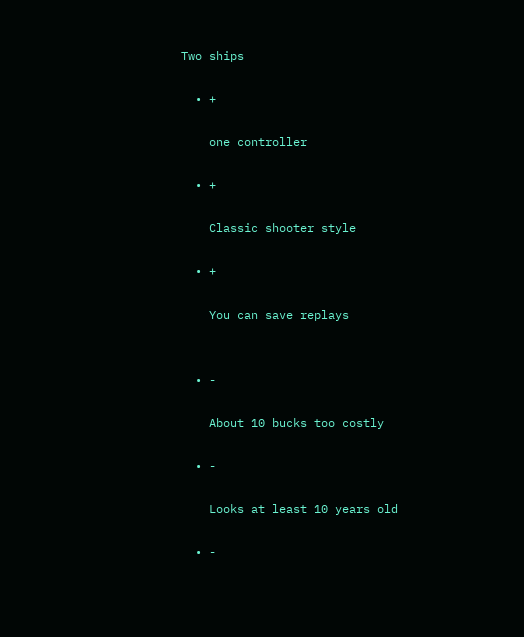Two ships

  • +

    one controller

  • +

    Classic shooter style

  • +

    You can save replays


  • -

    About 10 bucks too costly

  • -

    Looks at least 10 years old

  • -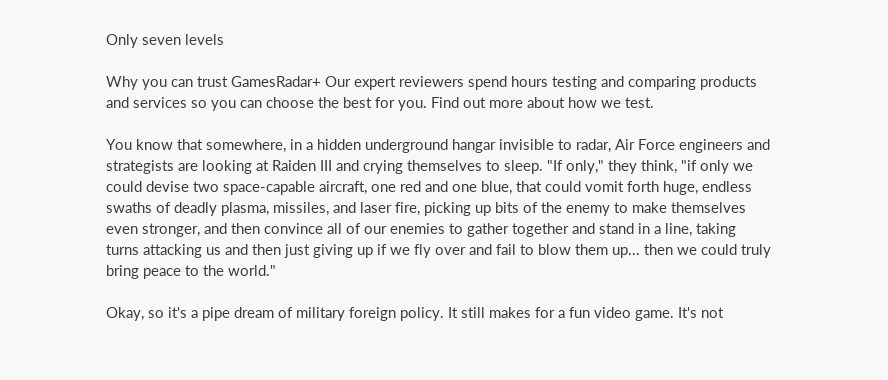Only seven levels

Why you can trust GamesRadar+ Our expert reviewers spend hours testing and comparing products and services so you can choose the best for you. Find out more about how we test.

You know that somewhere, in a hidden underground hangar invisible to radar, Air Force engineers and strategists are looking at Raiden III and crying themselves to sleep. "If only," they think, "if only we could devise two space-capable aircraft, one red and one blue, that could vomit forth huge, endless swaths of deadly plasma, missiles, and laser fire, picking up bits of the enemy to make themselves even stronger, and then convince all of our enemies to gather together and stand in a line, taking turns attacking us and then just giving up if we fly over and fail to blow them up... then we could truly bring peace to the world."

Okay, so it's a pipe dream of military foreign policy. It still makes for a fun video game. It's not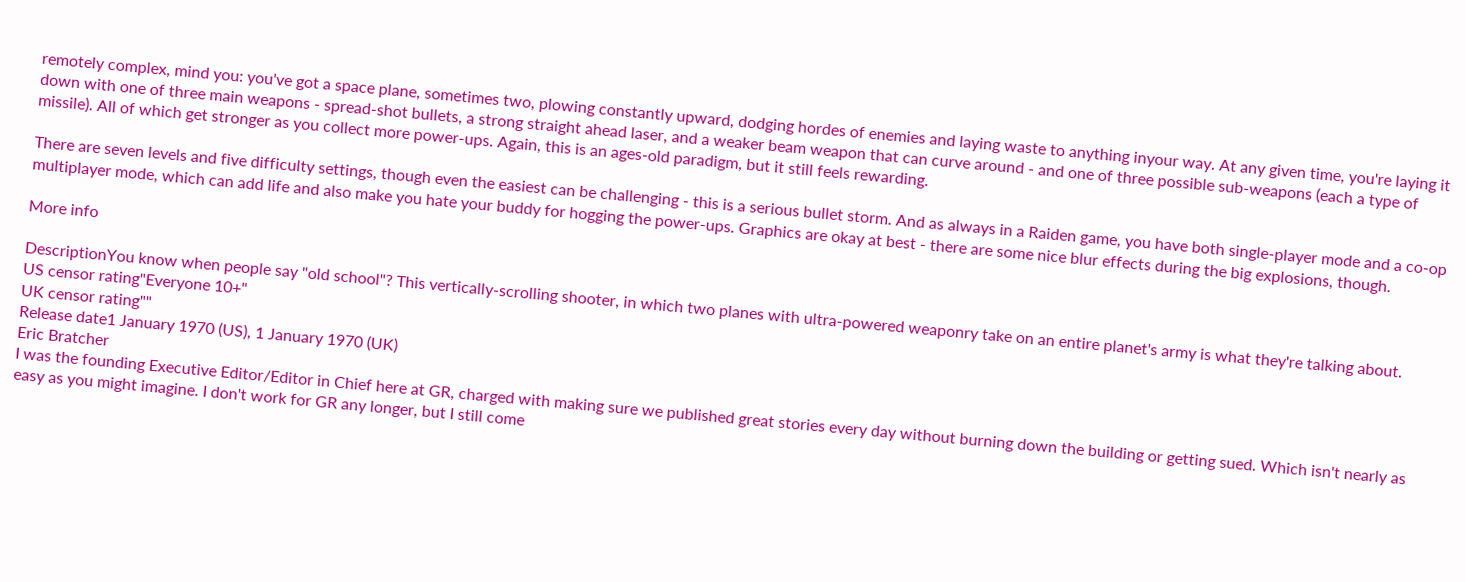remotely complex, mind you: you've got a space plane, sometimes two, plowing constantly upward, dodging hordes of enemies and laying waste to anything inyour way. At any given time, you're laying it down with one of three main weapons - spread-shot bullets, a strong straight ahead laser, and a weaker beam weapon that can curve around - and one of three possible sub-weapons (each a type of missile). All of which get stronger as you collect more power-ups. Again, this is an ages-old paradigm, but it still feels rewarding.

There are seven levels and five difficulty settings, though even the easiest can be challenging - this is a serious bullet storm. And as always in a Raiden game, you have both single-player mode and a co-op multiplayer mode, which can add life and also make you hate your buddy for hogging the power-ups. Graphics are okay at best - there are some nice blur effects during the big explosions, though.

More info

DescriptionYou know when people say "old school"? This vertically-scrolling shooter, in which two planes with ultra-powered weaponry take on an entire planet's army is what they're talking about.
US censor rating"Everyone 10+"
UK censor rating""
Release date1 January 1970 (US), 1 January 1970 (UK)
Eric Bratcher
I was the founding Executive Editor/Editor in Chief here at GR, charged with making sure we published great stories every day without burning down the building or getting sued. Which isn't nearly as easy as you might imagine. I don't work for GR any longer, but I still come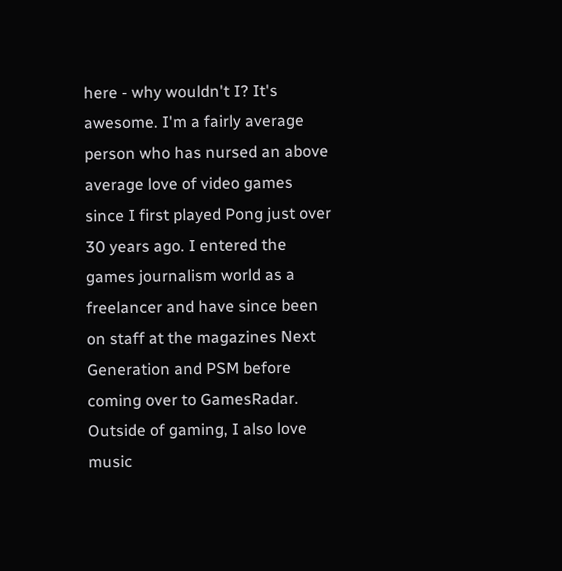here - why wouldn't I? It's awesome. I'm a fairly average person who has nursed an above average love of video games since I first played Pong just over 30 years ago. I entered the games journalism world as a freelancer and have since been on staff at the magazines Next Generation and PSM before coming over to GamesRadar. Outside of gaming, I also love music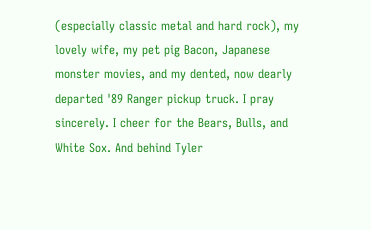(especially classic metal and hard rock), my lovely wife, my pet pig Bacon, Japanese monster movies, and my dented, now dearly departed '89 Ranger pickup truck. I pray sincerely. I cheer for the Bears, Bulls, and White Sox. And behind Tyler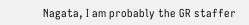Nagata, I am probably the GR staffer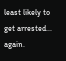least likely to get arrested... again.